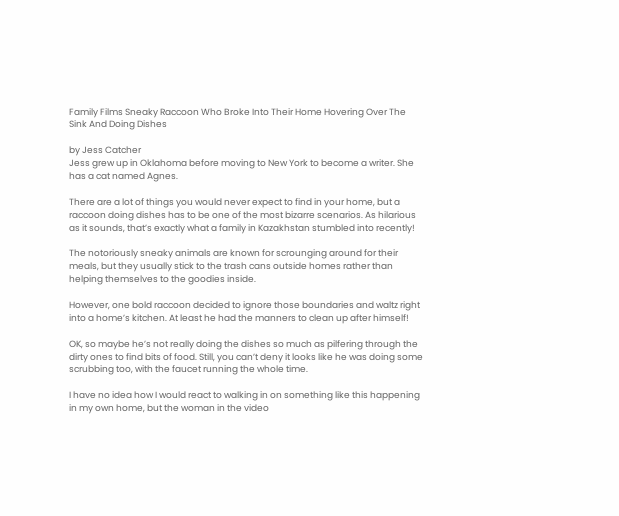Family Films Sneaky Raccoon Who Broke Into Their Home Hovering Over The Sink And Doing Dishes

by Jess Catcher
Jess grew up in Oklahoma before moving to New York to become a writer. She has a cat named Agnes.

There are a lot of things you would never expect to find in your home, but a raccoon doing dishes has to be one of the most bizarre scenarios. As hilarious as it sounds, that’s exactly what a family in Kazakhstan stumbled into recently!

The notoriously sneaky animals are known for scrounging around for their meals, but they usually stick to the trash cans outside homes rather than helping themselves to the goodies inside.

However, one bold raccoon decided to ignore those boundaries and waltz right into a home’s kitchen. At least he had the manners to clean up after himself!

OK, so maybe he’s not really doing the dishes so much as pilfering through the dirty ones to find bits of food. Still, you can’t deny it looks like he was doing some scrubbing too, with the faucet running the whole time.

I have no idea how I would react to walking in on something like this happening in my own home, but the woman in the video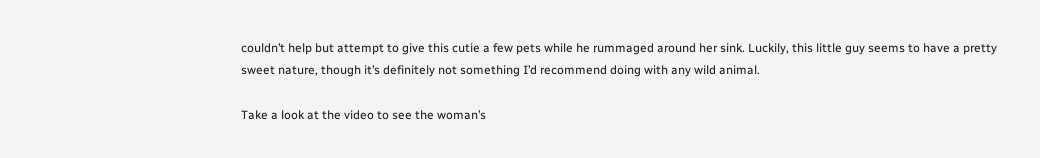couldn’t help but attempt to give this cutie a few pets while he rummaged around her sink. Luckily, this little guy seems to have a pretty sweet nature, though it’s definitely not something I’d recommend doing with any wild animal.

Take a look at the video to see the woman’s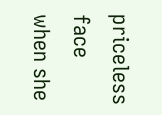priceless face when she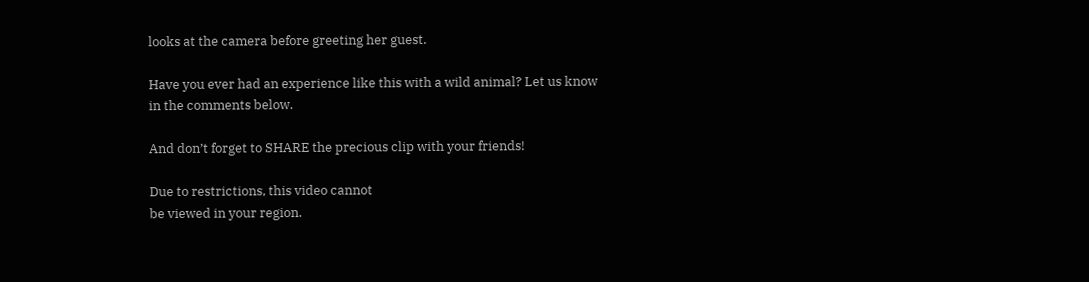looks at the camera before greeting her guest.

Have you ever had an experience like this with a wild animal? Let us know in the comments below.

And don’t forget to SHARE the precious clip with your friends!

Due to restrictions, this video cannot
be viewed in your region.